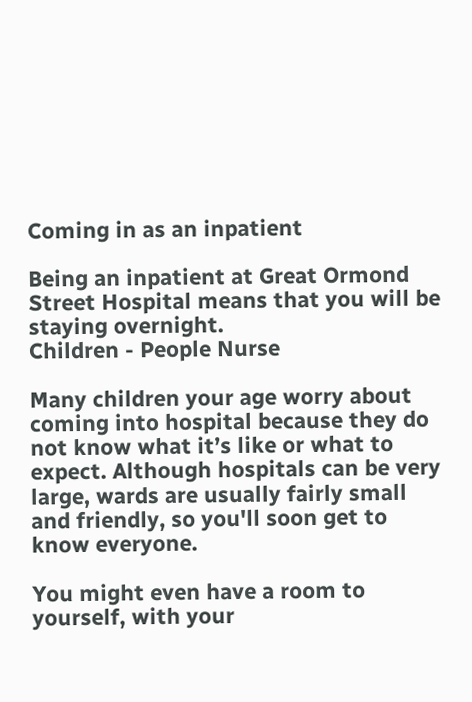Coming in as an inpatient

Being an inpatient at Great Ormond Street Hospital means that you will be staying overnight.
Children - People Nurse

Many children your age worry about coming into hospital because they do not know what it’s like or what to expect. Although hospitals can be very large, wards are usually fairly small and friendly, so you'll soon get to know everyone.

You might even have a room to yourself, with your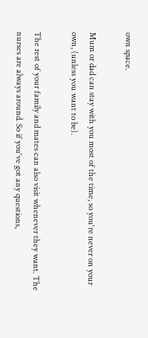own space.

Mum or dad can stay with you most of the time, so you're never on your own, (unless you want to be).

The rest of your family and mates can also visit whenever they want. The nurses are always around. So if you've got any questions,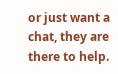or just want a chat, they are there to help.